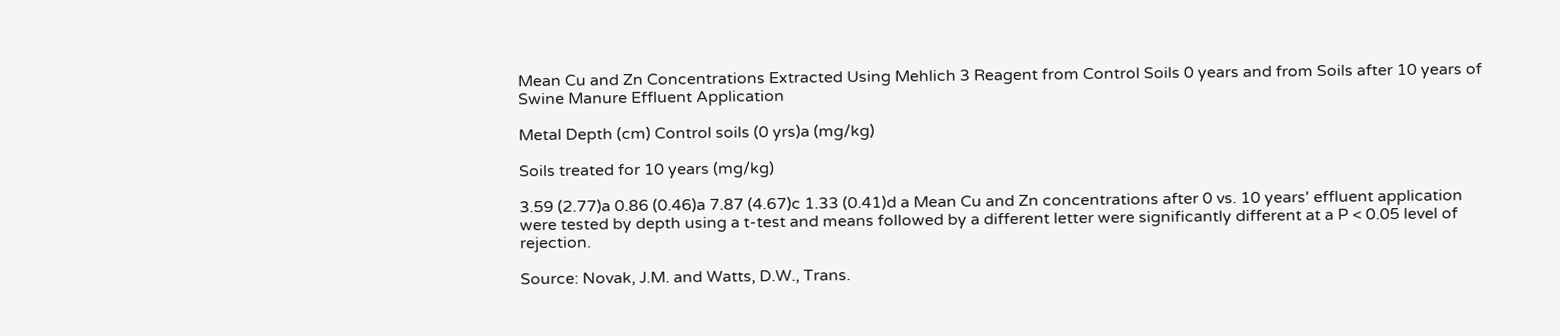Mean Cu and Zn Concentrations Extracted Using Mehlich 3 Reagent from Control Soils 0 years and from Soils after 10 years of Swine Manure Effluent Application

Metal Depth (cm) Control soils (0 yrs)a (mg/kg)

Soils treated for 10 years (mg/kg)

3.59 (2.77)a 0.86 (0.46)a 7.87 (4.67)c 1.33 (0.41)d a Mean Cu and Zn concentrations after 0 vs. 10 years' effluent application were tested by depth using a t-test and means followed by a different letter were significantly different at a P < 0.05 level of rejection.

Source: Novak, J.M. and Watts, D.W., Trans.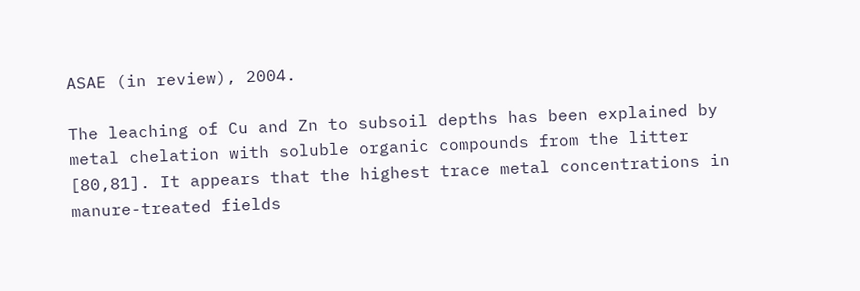ASAE (in review), 2004.

The leaching of Cu and Zn to subsoil depths has been explained by metal chelation with soluble organic compounds from the litter [80,81]. It appears that the highest trace metal concentrations in manure-treated fields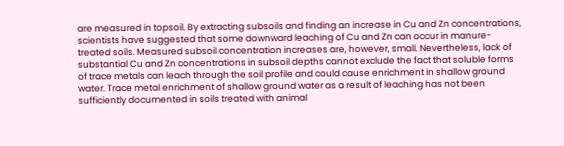are measured in topsoil. By extracting subsoils and finding an increase in Cu and Zn concentrations, scientists have suggested that some downward leaching of Cu and Zn can occur in manure-treated soils. Measured subsoil concentration increases are, however, small. Nevertheless, lack of substantial Cu and Zn concentrations in subsoil depths cannot exclude the fact that soluble forms of trace metals can leach through the soil profile and could cause enrichment in shallow ground water. Trace metal enrichment of shallow ground water as a result of leaching has not been sufficiently documented in soils treated with animal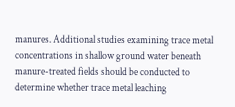manures. Additional studies examining trace metal concentrations in shallow ground water beneath manure-treated fields should be conducted to determine whether trace metal leaching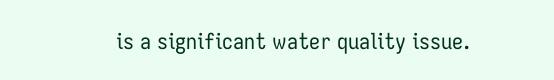is a significant water quality issue.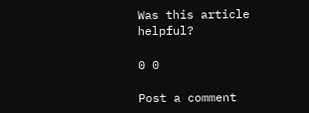Was this article helpful?

0 0

Post a comment